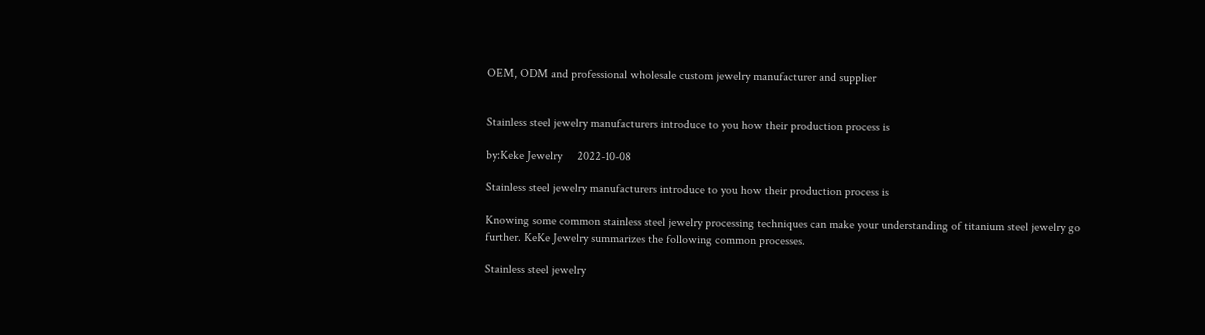OEM, ODM and professional wholesale custom jewelry manufacturer and supplier


Stainless steel jewelry manufacturers introduce to you how their production process is

by:Keke Jewelry     2022-10-08

Stainless steel jewelry manufacturers introduce to you how their production process is

Knowing some common stainless steel jewelry processing techniques can make your understanding of titanium steel jewelry go further. KeKe Jewelry summarizes the following common processes.

Stainless steel jewelry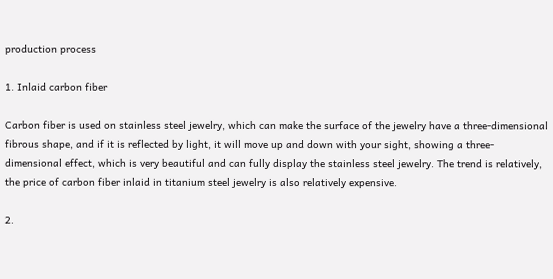production process

1. Inlaid carbon fiber

Carbon fiber is used on stainless steel jewelry, which can make the surface of the jewelry have a three-dimensional fibrous shape, and if it is reflected by light, it will move up and down with your sight, showing a three-dimensional effect, which is very beautiful and can fully display the stainless steel jewelry. The trend is relatively, the price of carbon fiber inlaid in titanium steel jewelry is also relatively expensive.

2.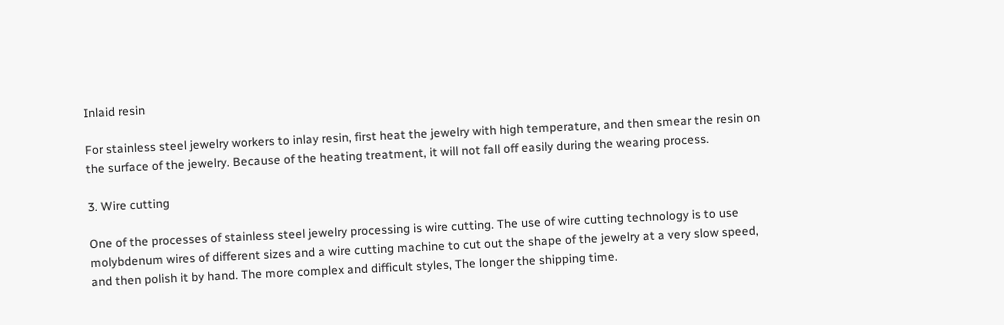Inlaid resin

For stainless steel jewelry workers to inlay resin, first heat the jewelry with high temperature, and then smear the resin on the surface of the jewelry. Because of the heating treatment, it will not fall off easily during the wearing process.

3. Wire cutting

One of the processes of stainless steel jewelry processing is wire cutting. The use of wire cutting technology is to use molybdenum wires of different sizes and a wire cutting machine to cut out the shape of the jewelry at a very slow speed, and then polish it by hand. The more complex and difficult styles, The longer the shipping time.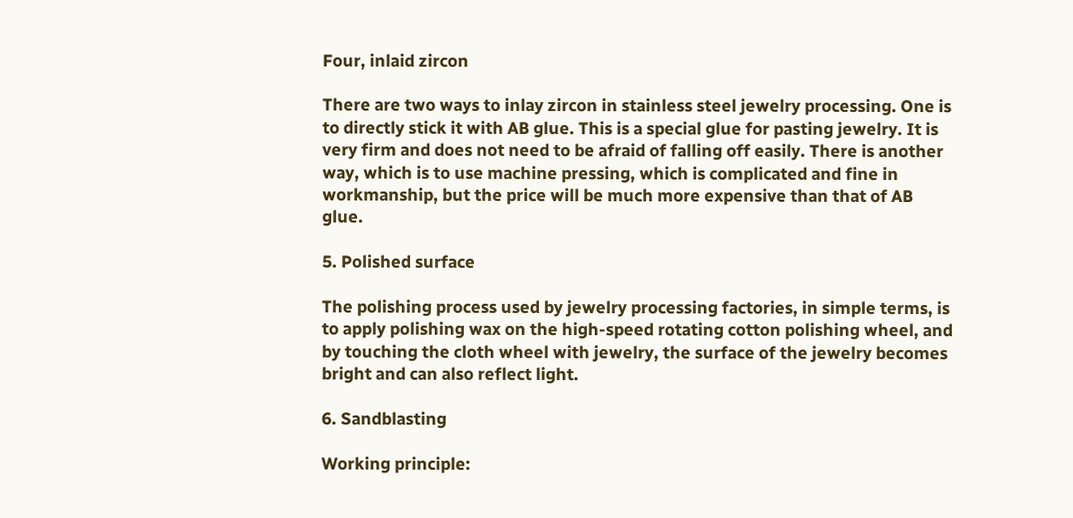Four, inlaid zircon

There are two ways to inlay zircon in stainless steel jewelry processing. One is to directly stick it with AB glue. This is a special glue for pasting jewelry. It is very firm and does not need to be afraid of falling off easily. There is another way, which is to use machine pressing, which is complicated and fine in workmanship, but the price will be much more expensive than that of AB glue.

5. Polished surface

The polishing process used by jewelry processing factories, in simple terms, is to apply polishing wax on the high-speed rotating cotton polishing wheel, and by touching the cloth wheel with jewelry, the surface of the jewelry becomes bright and can also reflect light.

6. Sandblasting

Working principle: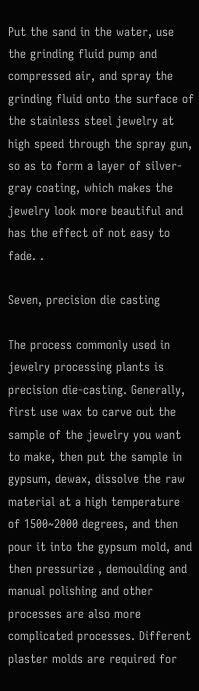Put the sand in the water, use the grinding fluid pump and compressed air, and spray the grinding fluid onto the surface of the stainless steel jewelry at high speed through the spray gun, so as to form a layer of silver-gray coating, which makes the jewelry look more beautiful and has the effect of not easy to fade. .

Seven, precision die casting

The process commonly used in jewelry processing plants is precision die-casting. Generally, first use wax to carve out the sample of the jewelry you want to make, then put the sample in gypsum, dewax, dissolve the raw material at a high temperature of 1500~2000 degrees, and then pour it into the gypsum mold, and then pressurize , demoulding and manual polishing and other processes are also more complicated processes. Different plaster molds are required for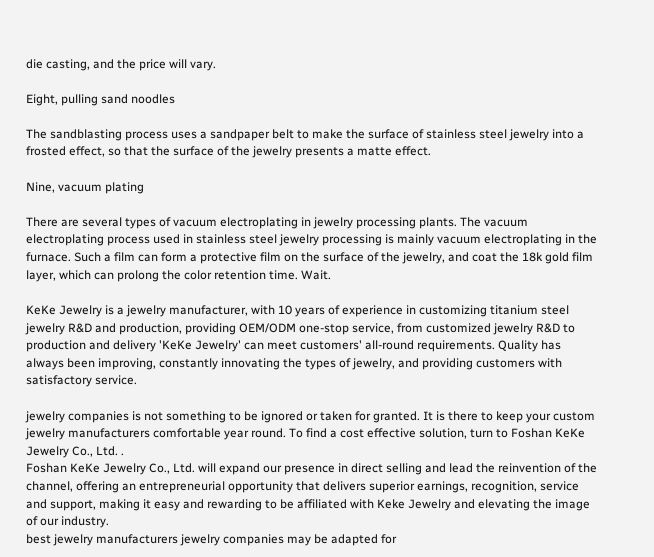die casting, and the price will vary.

Eight, pulling sand noodles

The sandblasting process uses a sandpaper belt to make the surface of stainless steel jewelry into a frosted effect, so that the surface of the jewelry presents a matte effect.

Nine, vacuum plating

There are several types of vacuum electroplating in jewelry processing plants. The vacuum electroplating process used in stainless steel jewelry processing is mainly vacuum electroplating in the furnace. Such a film can form a protective film on the surface of the jewelry, and coat the 18k gold film layer, which can prolong the color retention time. Wait.

KeKe Jewelry is a jewelry manufacturer, with 10 years of experience in customizing titanium steel jewelry R&D and production, providing OEM/ODM one-stop service, from customized jewelry R&D to production and delivery 'KeKe Jewelry' can meet customers' all-round requirements. Quality has always been improving, constantly innovating the types of jewelry, and providing customers with satisfactory service.

jewelry companies is not something to be ignored or taken for granted. It is there to keep your custom jewelry manufacturers comfortable year round. To find a cost effective solution, turn to Foshan KeKe Jewelry Co., Ltd. .
Foshan KeKe Jewelry Co., Ltd. will expand our presence in direct selling and lead the reinvention of the channel, offering an entrepreneurial opportunity that delivers superior earnings, recognition, service and support, making it easy and rewarding to be affiliated with Keke Jewelry and elevating the image of our industry.
best jewelry manufacturers jewelry companies may be adapted for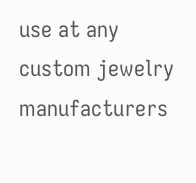use at any custom jewelry manufacturers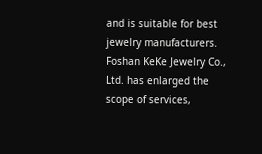and is suitable for best jewelry manufacturers.
Foshan KeKe Jewelry Co., Ltd. has enlarged the scope of services,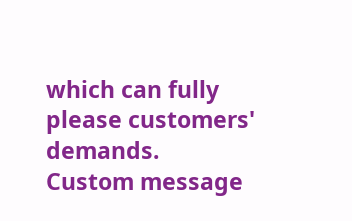which can fully please customers' demands.
Custom message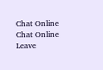Chat Online
Chat Online
Leave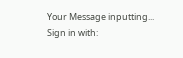Your Message inputting...
Sign in with: